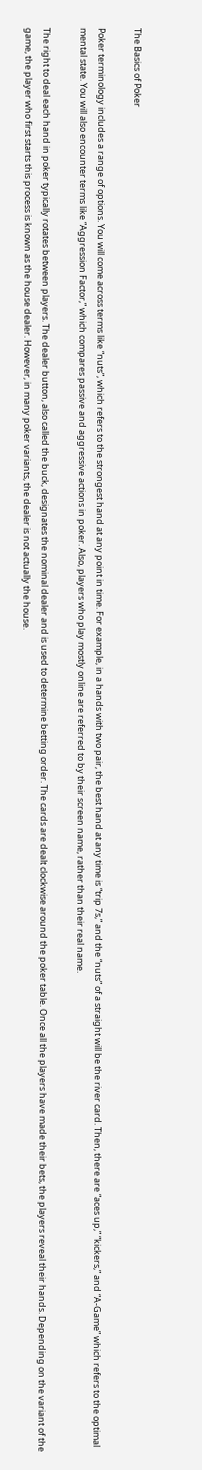The Basics of Poker

Poker terminology includes a range of options. You will come across terms like “nuts”, which refers to the strongest hand at any point in time. For example, in a hands with two pair, the best hand at any time is “trip 7s,” and the “nuts” of a straight will be the river card. Then, there are “aces up,” “kickers,” and “A-Game” which refers to the optimal mental state. You will also encounter terms like “Aggression Factor,” which compares passive and aggressive actions in poker. Also, players who play mostly online are referred to by their screen name, rather than their real name.

The right to deal each hand in poker typically rotates between players. The dealer button, also called the buck, designates the nominal dealer and is used to determine betting order. The cards are dealt clockwise around the poker table. Once all the players have made their bets, the players reveal their hands. Depending on the variant of the game, the player who first starts this process is known as the house dealer. However, in many poker variants, the dealer is not actually the house.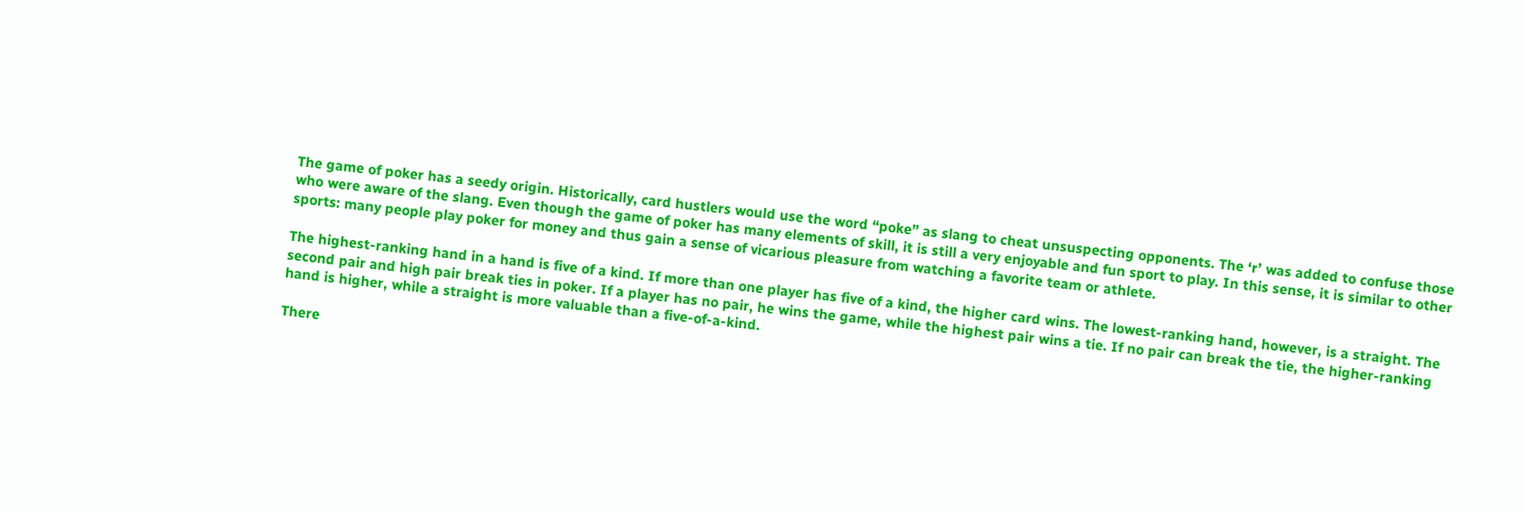The game of poker has a seedy origin. Historically, card hustlers would use the word “poke” as slang to cheat unsuspecting opponents. The ‘r’ was added to confuse those who were aware of the slang. Even though the game of poker has many elements of skill, it is still a very enjoyable and fun sport to play. In this sense, it is similar to other sports: many people play poker for money and thus gain a sense of vicarious pleasure from watching a favorite team or athlete.

The highest-ranking hand in a hand is five of a kind. If more than one player has five of a kind, the higher card wins. The lowest-ranking hand, however, is a straight. The second pair and high pair break ties in poker. If a player has no pair, he wins the game, while the highest pair wins a tie. If no pair can break the tie, the higher-ranking hand is higher, while a straight is more valuable than a five-of-a-kind.

There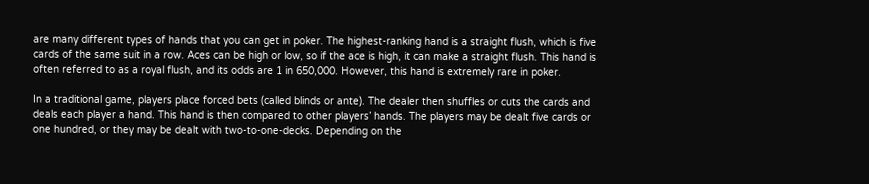are many different types of hands that you can get in poker. The highest-ranking hand is a straight flush, which is five cards of the same suit in a row. Aces can be high or low, so if the ace is high, it can make a straight flush. This hand is often referred to as a royal flush, and its odds are 1 in 650,000. However, this hand is extremely rare in poker.

In a traditional game, players place forced bets (called blinds or ante). The dealer then shuffles or cuts the cards and deals each player a hand. This hand is then compared to other players’ hands. The players may be dealt five cards or one hundred, or they may be dealt with two-to-one-decks. Depending on the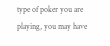type of poker you are playing, you may have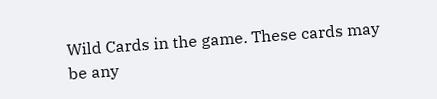Wild Cards in the game. These cards may be any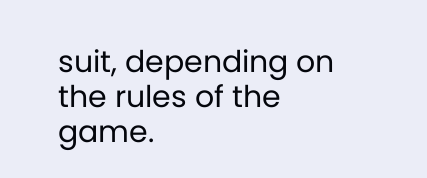suit, depending on the rules of the game.